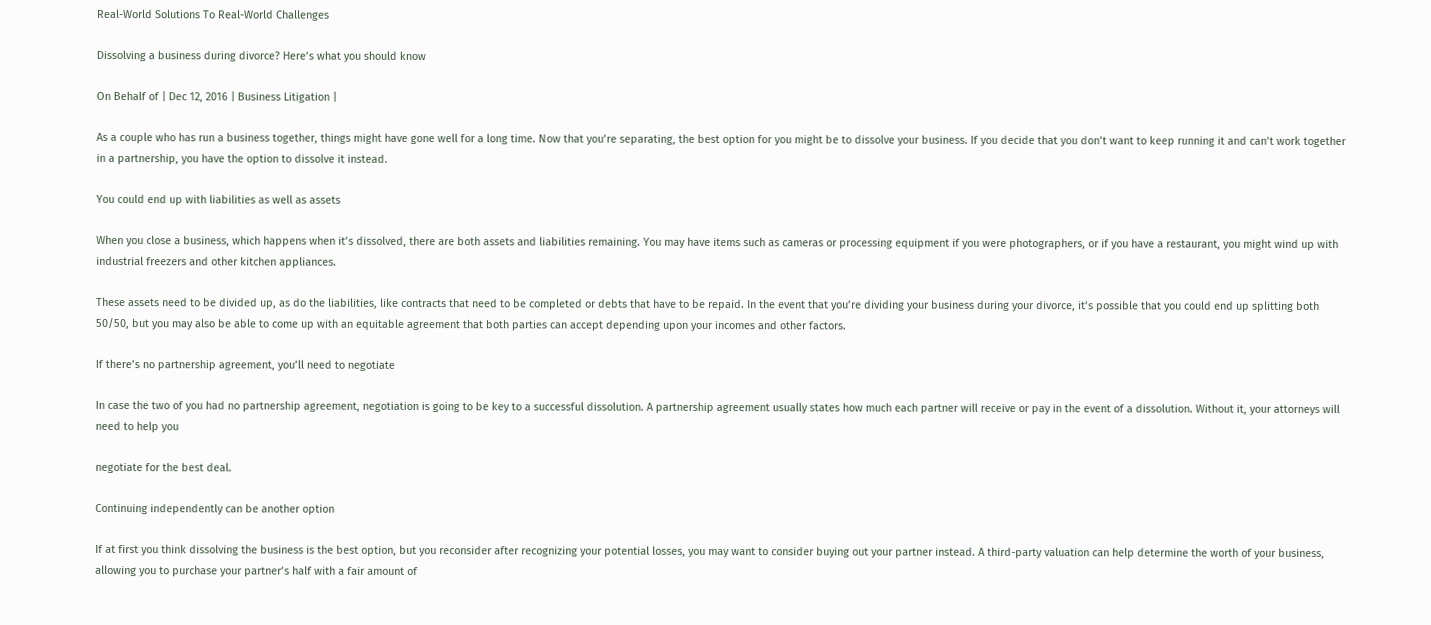Real-World Solutions To Real-World Challenges

Dissolving a business during divorce? Here’s what you should know

On Behalf of | Dec 12, 2016 | Business Litigation |

As a couple who has run a business together, things might have gone well for a long time. Now that you’re separating, the best option for you might be to dissolve your business. If you decide that you don’t want to keep running it and can’t work together in a partnership, you have the option to dissolve it instead.

You could end up with liabilities as well as assets

When you close a business, which happens when it’s dissolved, there are both assets and liabilities remaining. You may have items such as cameras or processing equipment if you were photographers, or if you have a restaurant, you might wind up with industrial freezers and other kitchen appliances.

These assets need to be divided up, as do the liabilities, like contracts that need to be completed or debts that have to be repaid. In the event that you’re dividing your business during your divorce, it’s possible that you could end up splitting both 50/50, but you may also be able to come up with an equitable agreement that both parties can accept depending upon your incomes and other factors.

If there’s no partnership agreement, you’ll need to negotiate

In case the two of you had no partnership agreement, negotiation is going to be key to a successful dissolution. A partnership agreement usually states how much each partner will receive or pay in the event of a dissolution. Without it, your attorneys will need to help you

negotiate for the best deal.

Continuing independently can be another option

If at first you think dissolving the business is the best option, but you reconsider after recognizing your potential losses, you may want to consider buying out your partner instead. A third-party valuation can help determine the worth of your business, allowing you to purchase your partner’s half with a fair amount of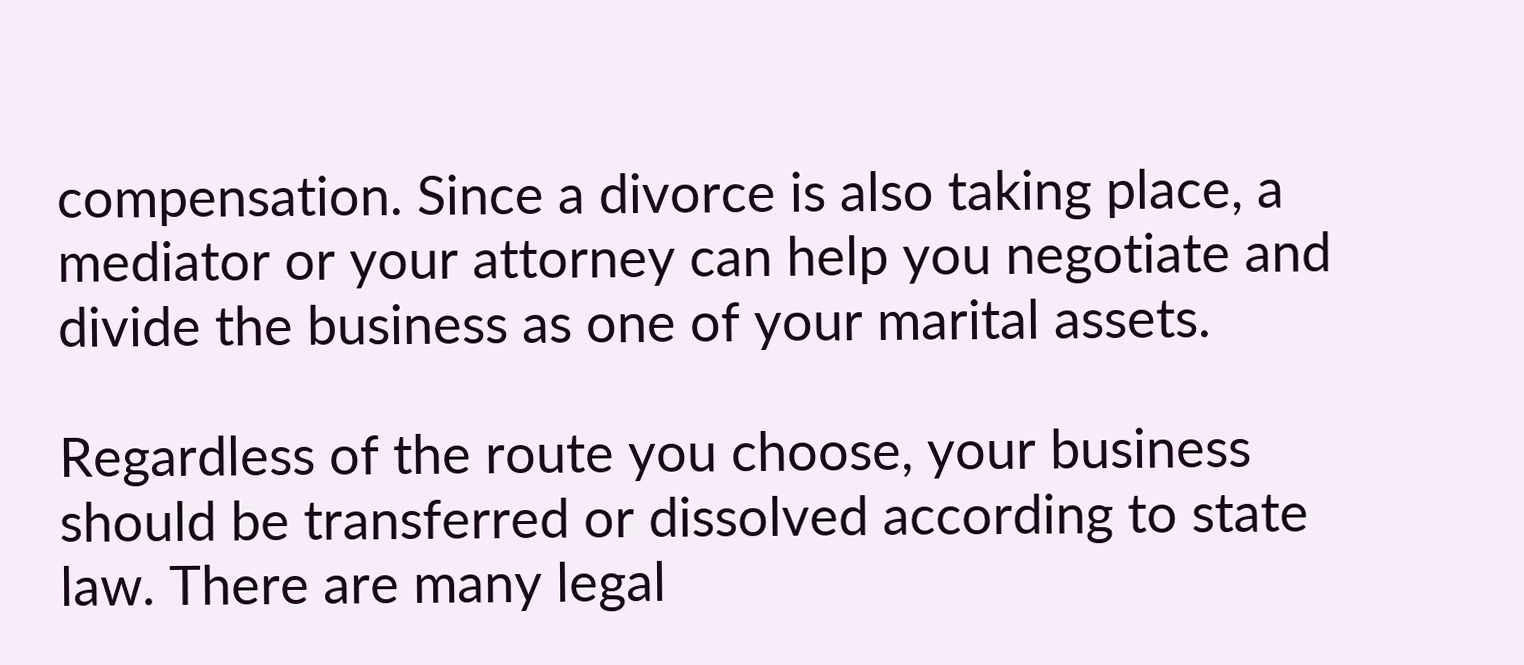compensation. Since a divorce is also taking place, a mediator or your attorney can help you negotiate and divide the business as one of your marital assets.

Regardless of the route you choose, your business should be transferred or dissolved according to state law. There are many legal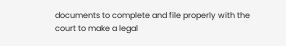documents to complete and file properly with the court to make a legal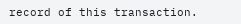record of this transaction.